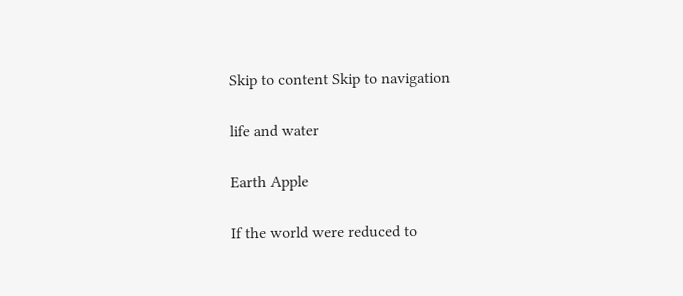Skip to content Skip to navigation

life and water

Earth Apple

If the world were reduced to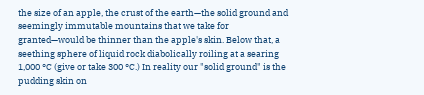the size of an apple, the crust of the earth—the solid ground and seemingly immutable mountains that we take for granted—would be thinner than the apple's skin. Below that, a seething sphere of liquid rock diabolically roiling at a searing 1,000 °C (give or take 300 °C.) In reality our "solid ground" is the pudding skin on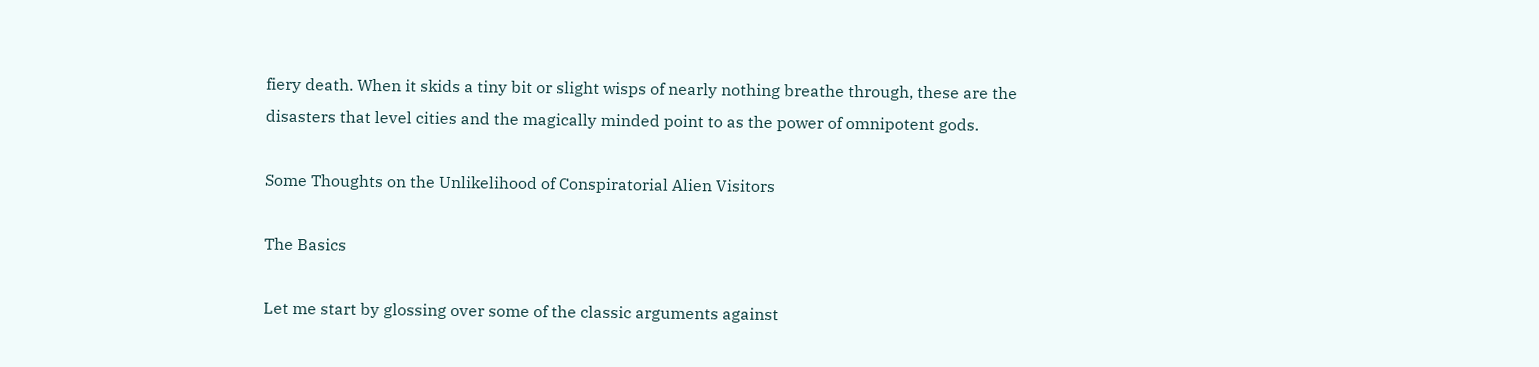fiery death. When it skids a tiny bit or slight wisps of nearly nothing breathe through, these are the disasters that level cities and the magically minded point to as the power of omnipotent gods.

Some Thoughts on the Unlikelihood of Conspiratorial Alien Visitors

The Basics

Let me start by glossing over some of the classic arguments against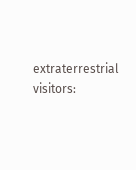extraterrestrial visitors: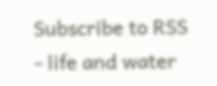Subscribe to RSS - life and water